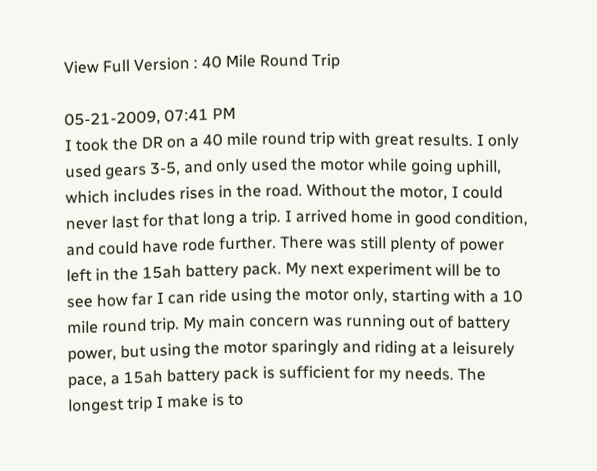View Full Version : 40 Mile Round Trip

05-21-2009, 07:41 PM
I took the DR on a 40 mile round trip with great results. I only used gears 3-5, and only used the motor while going uphill, which includes rises in the road. Without the motor, I could never last for that long a trip. I arrived home in good condition, and could have rode further. There was still plenty of power left in the 15ah battery pack. My next experiment will be to see how far I can ride using the motor only, starting with a 10 mile round trip. My main concern was running out of battery power, but using the motor sparingly and riding at a leisurely pace, a 15ah battery pack is sufficient for my needs. The longest trip I make is to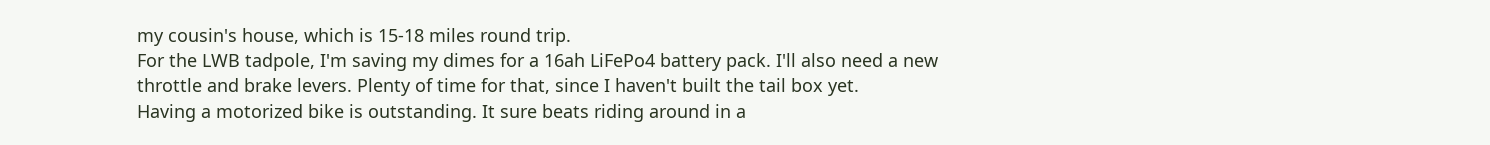my cousin's house, which is 15-18 miles round trip.
For the LWB tadpole, I'm saving my dimes for a 16ah LiFePo4 battery pack. I'll also need a new throttle and brake levers. Plenty of time for that, since I haven't built the tail box yet.
Having a motorized bike is outstanding. It sure beats riding around in a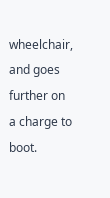wheelchair, and goes further on a charge to boot.